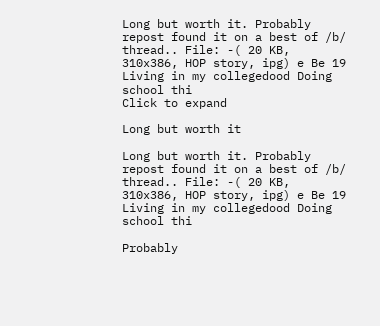Long but worth it. Probably repost found it on a best of /b/ thread.. File: -( 20 KB, 310x386, HOP story, ipg) e Be 19 Living in my collegedood Doing school thi
Click to expand

Long but worth it

Long but worth it. Probably repost found it on a best of /b/ thread.. File: -( 20 KB, 310x386, HOP story, ipg) e Be 19 Living in my collegedood Doing school thi

Probably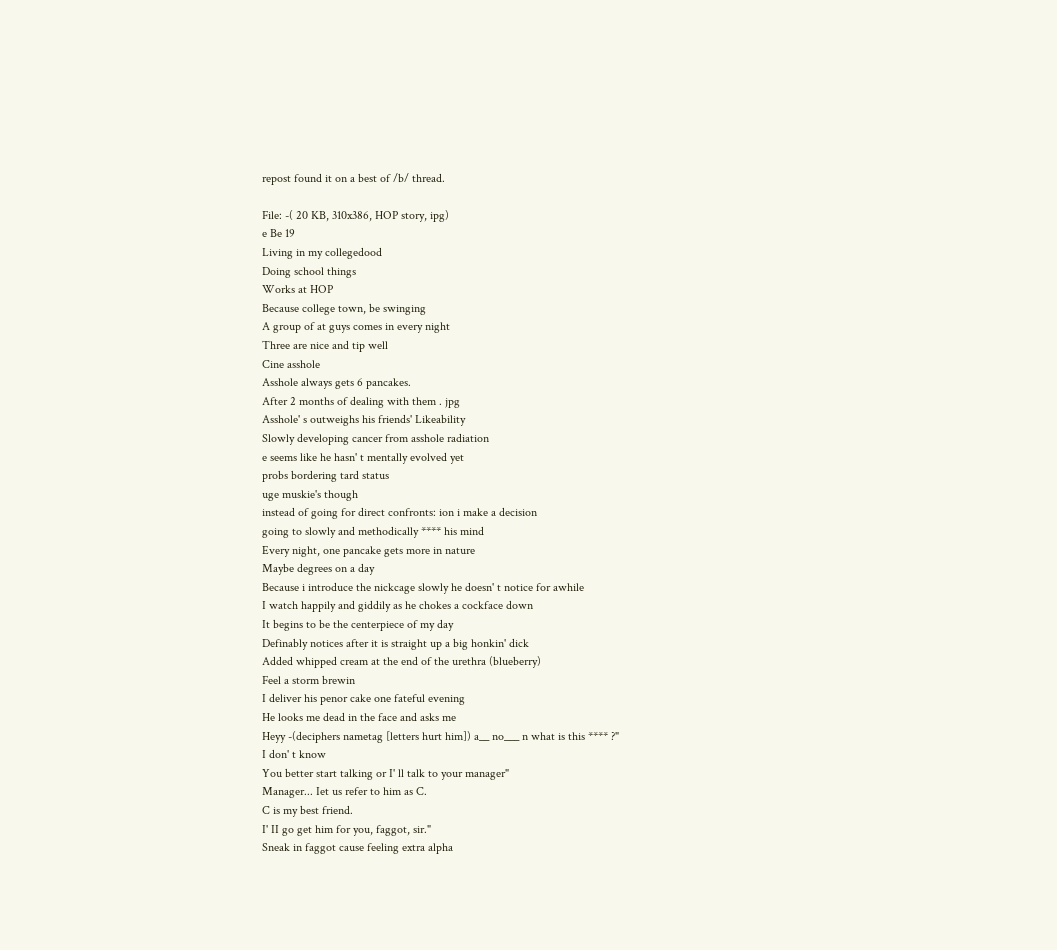repost found it on a best of /b/ thread.

File: -( 20 KB, 310x386, HOP story, ipg)
e Be 19
Living in my collegedood
Doing school things
Works at HOP
Because college town, be swinging
A group of at guys comes in every night
Three are nice and tip well
Cine asshole
Asshole always gets 6 pancakes.
After 2 months of dealing with them . jpg
Asshole' s outweighs his friends' Likeability
Slowly developing cancer from asshole radiation
e seems like he hasn' t mentally evolved yet
probs bordering tard status
uge muskie's though
instead of going for direct confronts: ion i make a decision
going to slowly and methodically **** his mind
Every night, one pancake gets more in nature
Maybe degrees on a day
Because i introduce the nickcage slowly he doesn' t notice for awhile
I watch happily and giddily as he chokes a cockface down
It begins to be the centerpiece of my day
Definably notices after it is straight up a big honkin' dick
Added whipped cream at the end of the urethra (blueberry)
Feel a storm brewin
I deliver his penor cake one fateful evening
He looks me dead in the face and asks me
Heyy -(deciphers nametag [letters hurt him]) a__ no___ n what is this **** ?"
I don' t know
You better start talking or I' ll talk to your manager"
Manager... Iet us refer to him as C.
C is my best friend.
I' II go get him for you, faggot, sir."
Sneak in faggot cause feeling extra alpha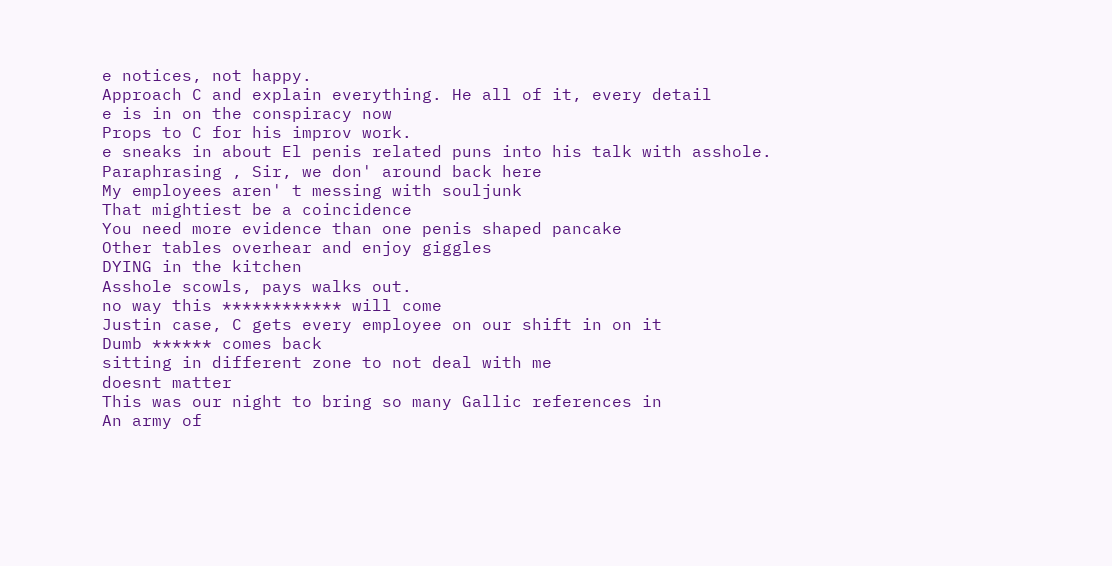e notices, not happy.
Approach C and explain everything. He all of it, every detail
e is in on the conspiracy now
Props to C for his improv work.
e sneaks in about El penis related puns into his talk with asshole.
Paraphrasing , Sir, we don' around back here
My employees aren' t messing with souljunk
That mightiest be a coincidence
You need more evidence than one penis shaped pancake
Other tables overhear and enjoy giggles
DYING in the kitchen
Asshole scowls, pays walks out.
no way this ************ will come
Justin case, C gets every employee on our shift in on it
Dumb ****** comes back
sitting in different zone to not deal with me
doesnt matter
This was our night to bring so many Gallic references in
An army of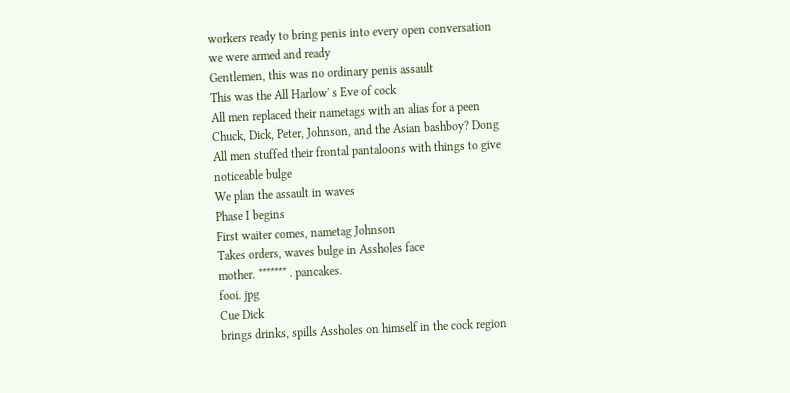workers ready to bring penis into every open conversation
we were armed and ready
Gentlemen, this was no ordinary penis assault
This was the All Harlow' s Eve of cock
All men replaced their nametags with an alias for a peen
Chuck, Dick, Peter, Johnson, and the Asian bashboy? Dong
All men stuffed their frontal pantaloons with things to give noticeable bulge
We plan the assault in waves
Phase I begins
First waiter comes, nametag Johnson
Takes orders, waves bulge in Assholes face
mother. ******* . pancakes.
fooi. jpg
Cue Dick
brings drinks, spills Assholes on himself in the cock region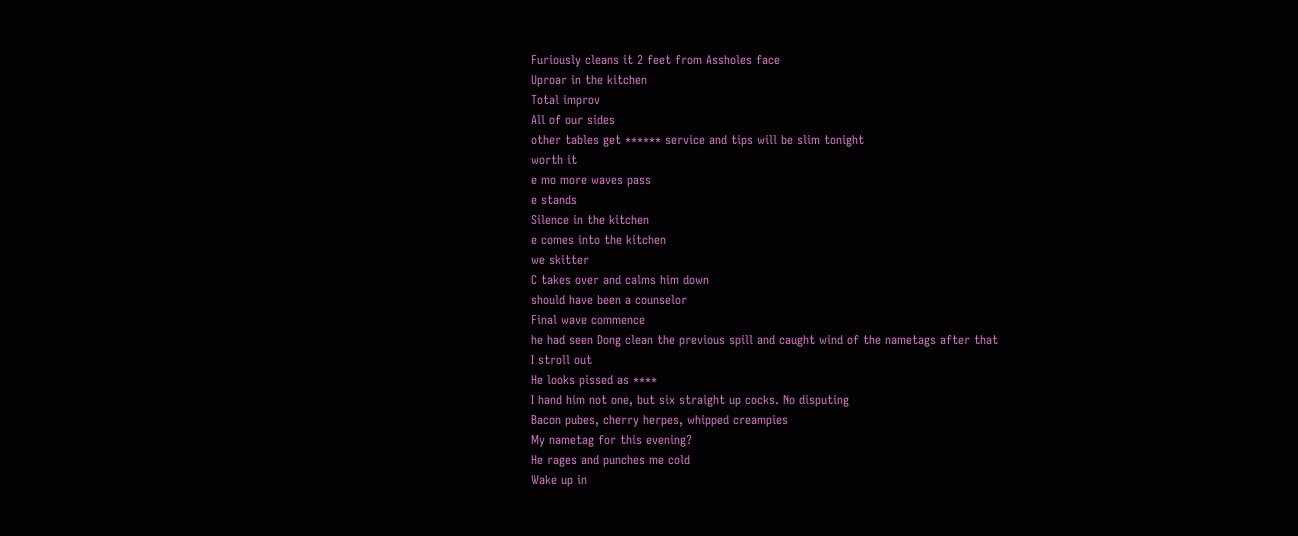Furiously cleans it 2 feet from Assholes face
Uproar in the kitchen
Total improv
All of our sides
other tables get ****** service and tips will be slim tonight
worth it
e mo more waves pass
e stands
Silence in the kitchen
e comes into the kitchen
we skitter
C takes over and calms him down
should have been a counselor
Final wave commence
he had seen Dong clean the previous spill and caught wind of the nametags after that
I stroll out
He looks pissed as ****
I hand him not one, but six straight up cocks. No disputing
Bacon pubes, cherry herpes, whipped creampies
My nametag for this evening?
He rages and punches me cold
Wake up in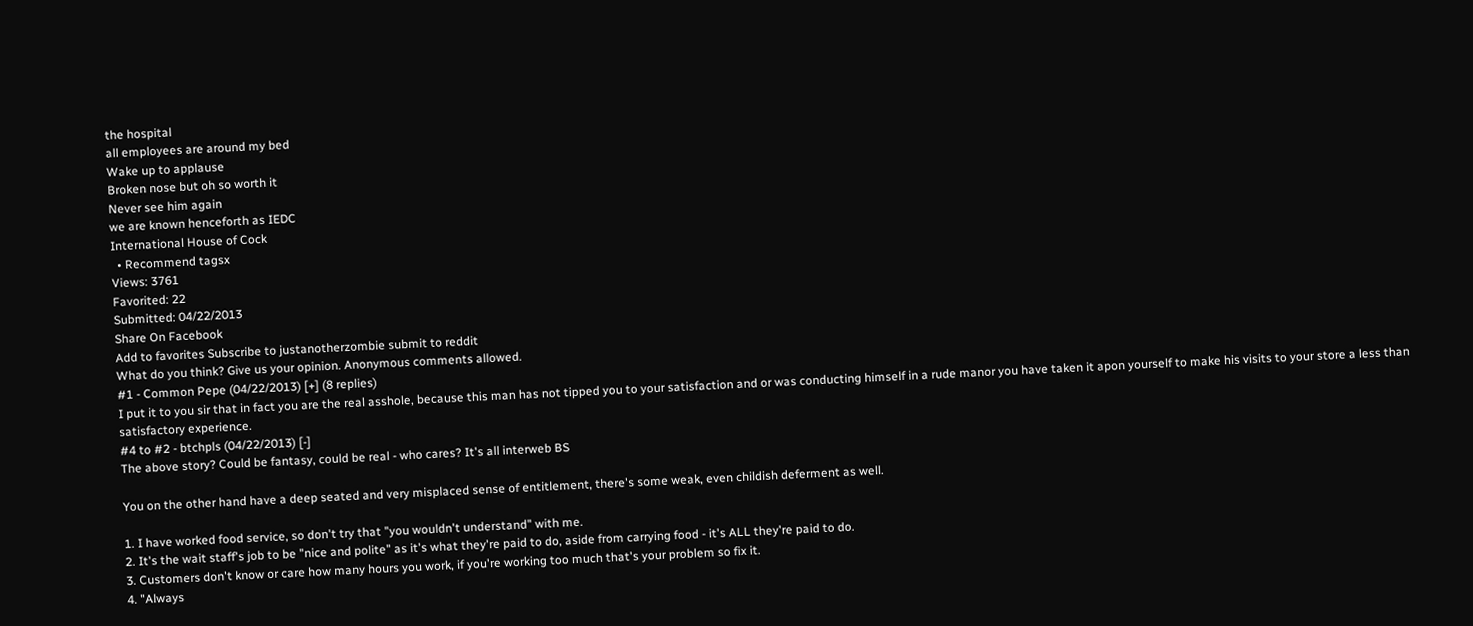the hospital
all employees are around my bed
Wake up to applause
Broken nose but oh so worth it
Never see him again
we are known henceforth as IEDC
International House of Cock
  • Recommend tagsx
Views: 3761
Favorited: 22
Submitted: 04/22/2013
Share On Facebook
Add to favorites Subscribe to justanotherzombie submit to reddit
What do you think? Give us your opinion. Anonymous comments allowed.
#1 - Common Pepe (04/22/2013) [+] (8 replies)
I put it to you sir that in fact you are the real asshole, because this man has not tipped you to your satisfaction and or was conducting himself in a rude manor you have taken it apon yourself to make his visits to your store a less than satisfactory experience.
#4 to #2 - btchpls (04/22/2013) [-]
The above story? Could be fantasy, could be real - who cares? It's all interweb BS

You on the other hand have a deep seated and very misplaced sense of entitlement, there's some weak, even childish deferment as well.

1. I have worked food service, so don't try that "you wouldn't understand" with me.
2. It's the wait staff's job to be "nice and polite" as it's what they're paid to do, aside from carrying food - it's ALL they're paid to do.
3. Customers don't know or care how many hours you work, if you're working too much that's your problem so fix it.
4. "Always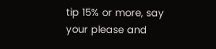tip 15% or more, say your please and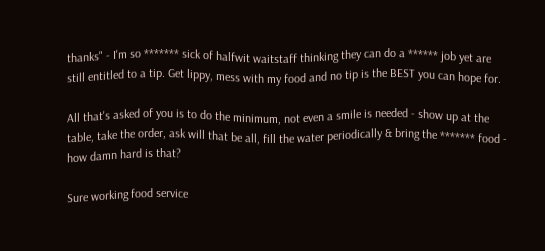thanks" - I'm so ******* sick of halfwit waitstaff thinking they can do a ****** job yet are still entitled to a tip. Get lippy, mess with my food and no tip is the BEST you can hope for.

All that's asked of you is to do the minimum, not even a smile is needed - show up at the table, take the order, ask will that be all, fill the water periodically & bring the ******* food - how damn hard is that?

Sure working food service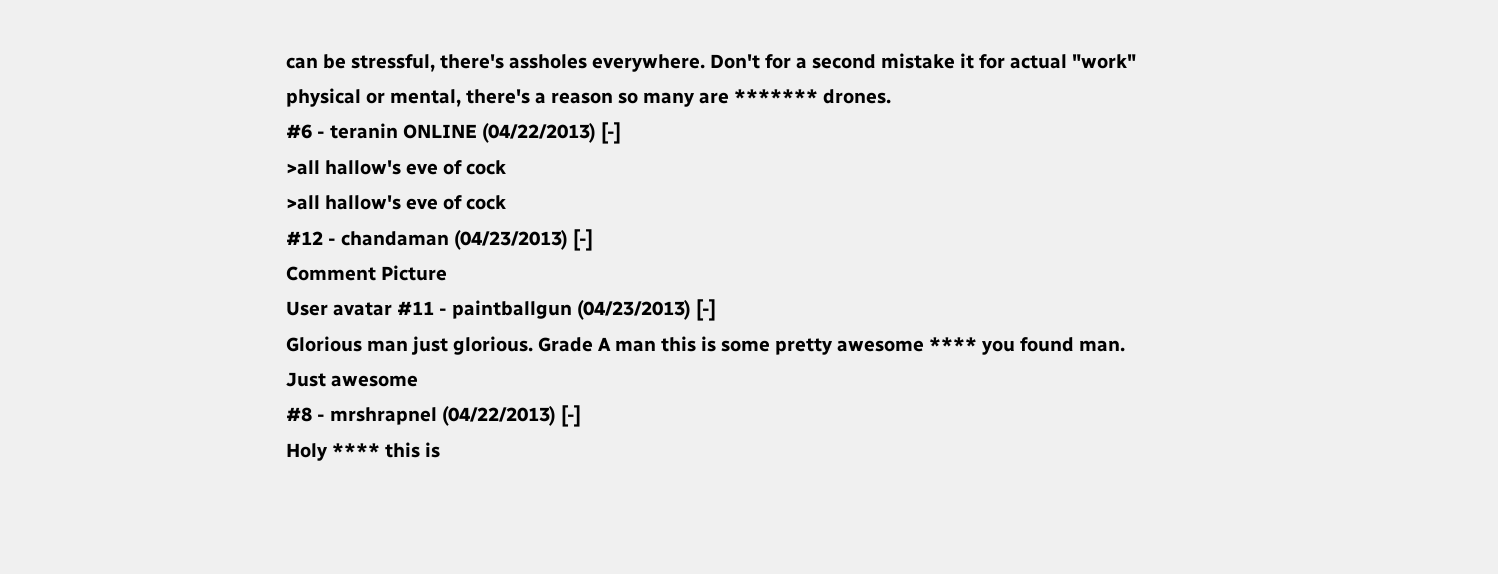can be stressful, there's assholes everywhere. Don't for a second mistake it for actual "work" physical or mental, there's a reason so many are ******* drones.
#6 - teranin ONLINE (04/22/2013) [-]
>all hallow's eve of cock
>all hallow's eve of cock
#12 - chandaman (04/23/2013) [-]
Comment Picture
User avatar #11 - paintballgun (04/23/2013) [-]
Glorious man just glorious. Grade A man this is some pretty awesome **** you found man. Just awesome
#8 - mrshrapnel (04/22/2013) [-]
Holy **** this is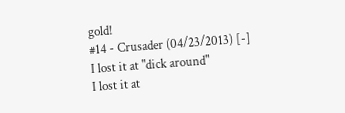gold!
#14 - Crusader (04/23/2013) [-]
I lost it at "dick around"
I lost it at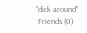"dick around"
 Friends (0)